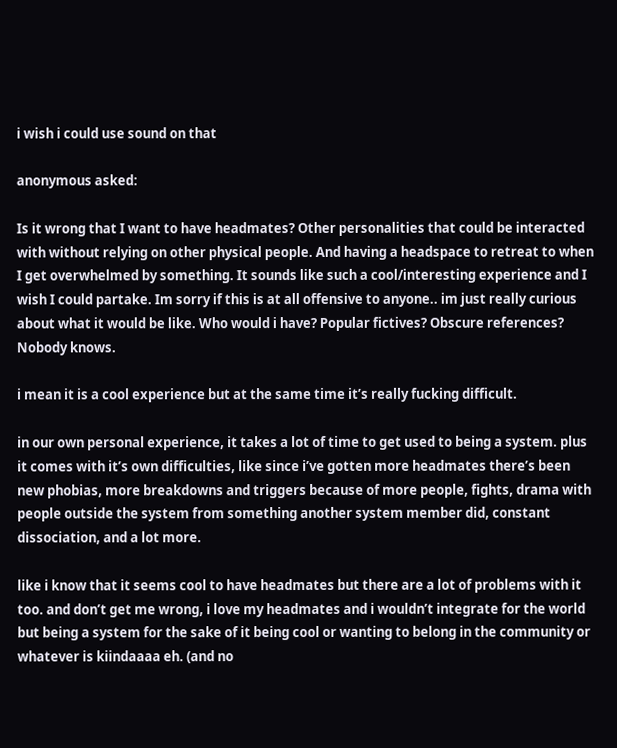i wish i could use sound on that

anonymous asked:

Is it wrong that I want to have headmates? Other personalities that could be interacted with without relying on other physical people. And having a headspace to retreat to when I get overwhelmed by something. It sounds like such a cool/interesting experience and I wish I could partake. Im sorry if this is at all offensive to anyone.. im just really curious about what it would be like. Who would i have? Popular fictives? Obscure references? Nobody knows.

i mean it is a cool experience but at the same time it’s really fucking difficult.

in our own personal experience, it takes a lot of time to get used to being a system. plus it comes with it’s own difficulties, like since i’ve gotten more headmates there’s been new phobias, more breakdowns and triggers because of more people, fights, drama with people outside the system from something another system member did, constant dissociation, and a lot more.

like i know that it seems cool to have headmates but there are a lot of problems with it too. and don’t get me wrong, i love my headmates and i wouldn’t integrate for the world but being a system for the sake of it being cool or wanting to belong in the community or whatever is kiindaaaa eh. (and no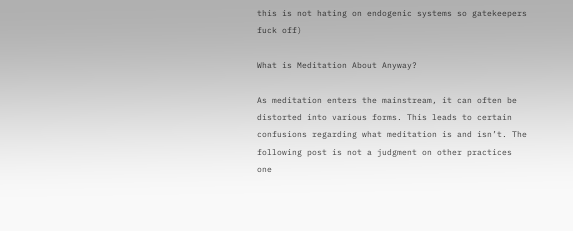this is not hating on endogenic systems so gatekeepers fuck off)

What is Meditation About Anyway?

As meditation enters the mainstream, it can often be distorted into various forms. This leads to certain confusions regarding what meditation is and isn’t. The following post is not a judgment on other practices one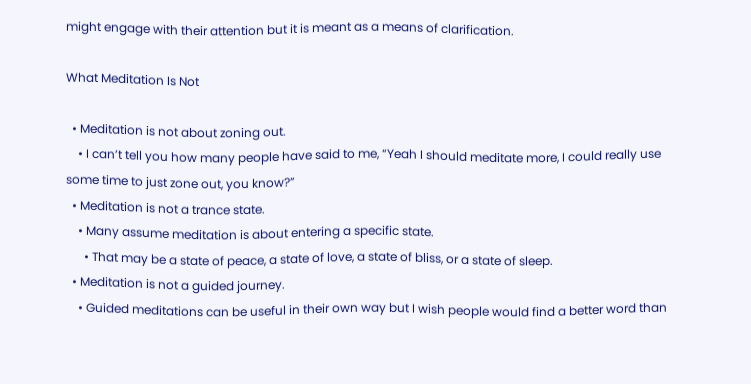might engage with their attention but it is meant as a means of clarification.

What Meditation Is Not

  • Meditation is not about zoning out.
    • I can’t tell you how many people have said to me, “Yeah I should meditate more, I could really use some time to just zone out, you know?”
  • Meditation is not a trance state.
    • Many assume meditation is about entering a specific state.
      • That may be a state of peace, a state of love, a state of bliss, or a state of sleep.
  • Meditation is not a guided journey.
    • Guided meditations can be useful in their own way but I wish people would find a better word than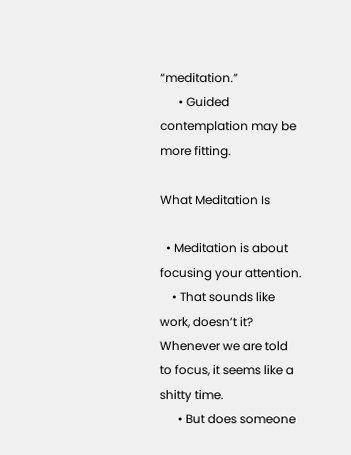“meditation.”
      • Guided contemplation may be more fitting.

What Meditation Is

  • Meditation is about focusing your attention.
    • That sounds like work, doesn’t it? Whenever we are told to focus, it seems like a shitty time.
      • But does someone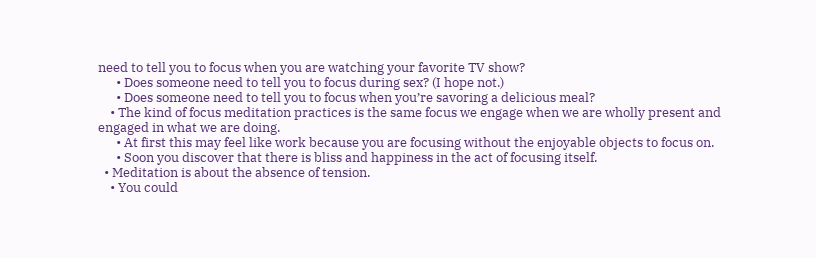need to tell you to focus when you are watching your favorite TV show?
      • Does someone need to tell you to focus during sex? (I hope not.)
      • Does someone need to tell you to focus when you’re savoring a delicious meal?
    • The kind of focus meditation practices is the same focus we engage when we are wholly present and engaged in what we are doing.
      • At first this may feel like work because you are focusing without the enjoyable objects to focus on.
      • Soon you discover that there is bliss and happiness in the act of focusing itself.
  • Meditation is about the absence of tension.
    • You could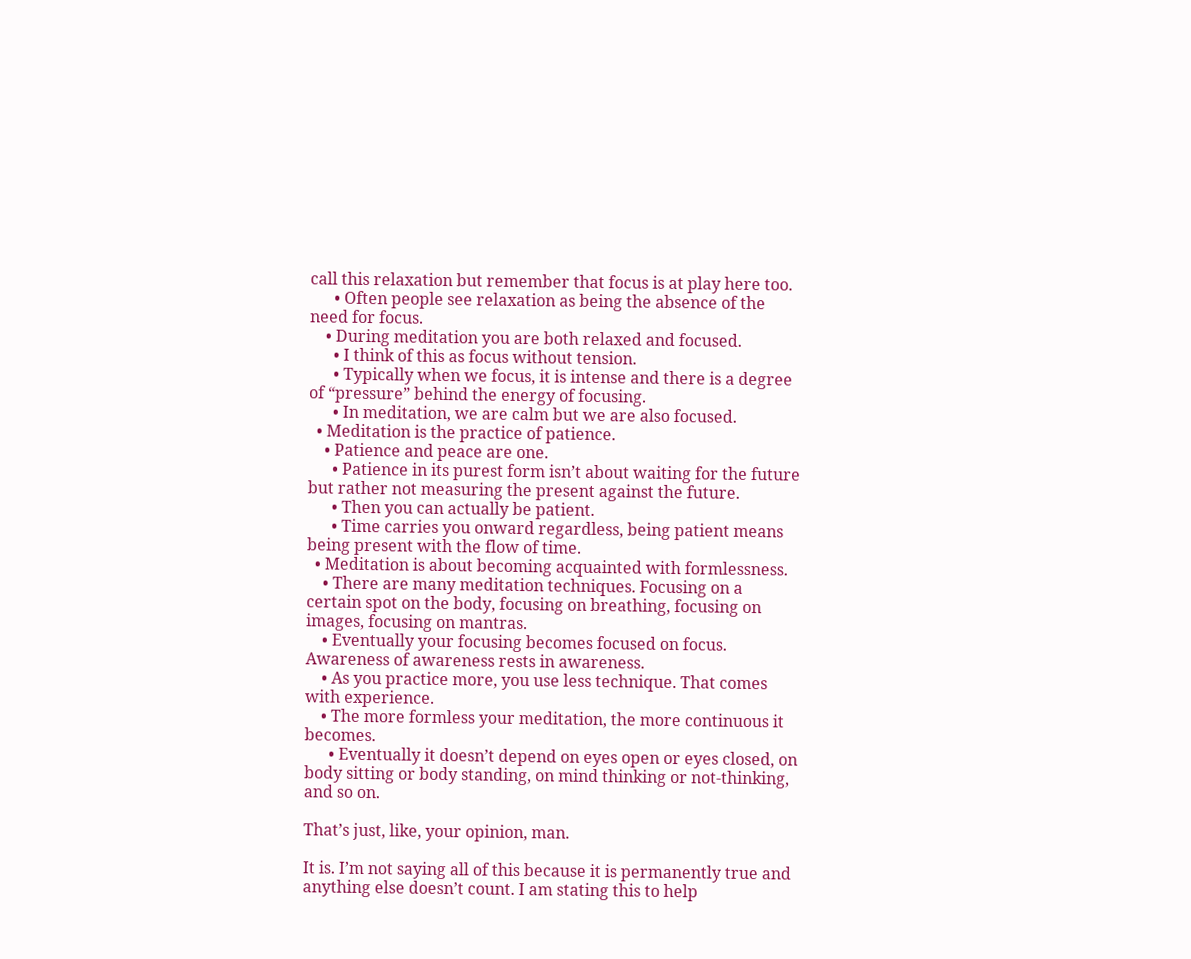call this relaxation but remember that focus is at play here too.
      • Often people see relaxation as being the absence of the need for focus.
    • During meditation you are both relaxed and focused.
      • I think of this as focus without tension.
      • Typically when we focus, it is intense and there is a degree of “pressure” behind the energy of focusing.
      • In meditation, we are calm but we are also focused.
  • Meditation is the practice of patience.
    • Patience and peace are one.
      • Patience in its purest form isn’t about waiting for the future but rather not measuring the present against the future.
      • Then you can actually be patient.
      • Time carries you onward regardless, being patient means being present with the flow of time.
  • Meditation is about becoming acquainted with formlessness.
    • There are many meditation techniques. Focusing on a certain spot on the body, focusing on breathing, focusing on images, focusing on mantras.
    • Eventually your focusing becomes focused on focus. Awareness of awareness rests in awareness.
    • As you practice more, you use less technique. That comes with experience.
    • The more formless your meditation, the more continuous it becomes.
      • Eventually it doesn’t depend on eyes open or eyes closed, on body sitting or body standing, on mind thinking or not-thinking, and so on.

That’s just, like, your opinion, man.

It is. I’m not saying all of this because it is permanently true and anything else doesn’t count. I am stating this to help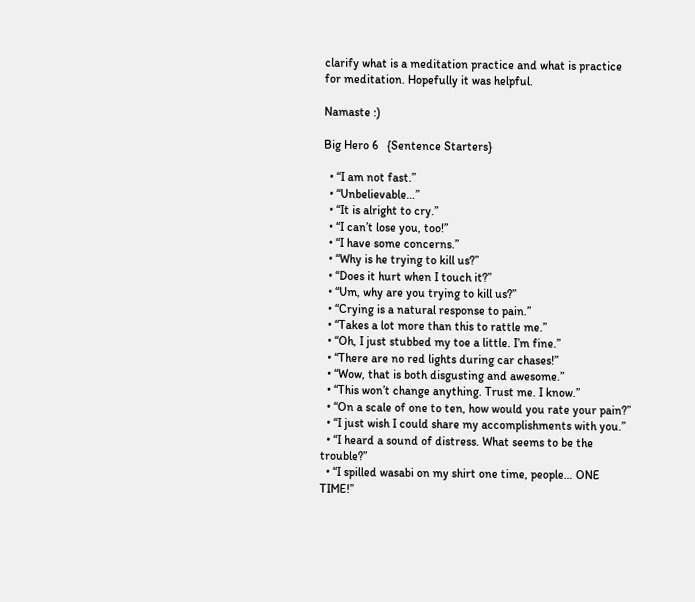clarify what is a meditation practice and what is practice for meditation. Hopefully it was helpful.

Namaste :)

Big Hero 6   {Sentence Starters}

  • “I am not fast.”
  • “Unbelievable…”
  • “It is alright to cry.”
  • “I can’t lose you, too!”
  • “I have some concerns.”
  • “Why is he trying to kill us?”
  • “Does it hurt when I touch it?”
  • “Um, why are you trying to kill us?”
  • “Crying is a natural response to pain.”
  • “Takes a lot more than this to rattle me.”
  • “Oh, I just stubbed my toe a little. I’m fine.”
  • “There are no red lights during car chases!”
  • “Wow, that is both disgusting and awesome.”
  • “This won’t change anything. Trust me. I know.”
  • “On a scale of one to ten, how would you rate your pain?”
  • “I just wish I could share my accomplishments with you.”
  • “I heard a sound of distress. What seems to be the trouble?”
  • “I spilled wasabi on my shirt one time, people… ONE TIME!”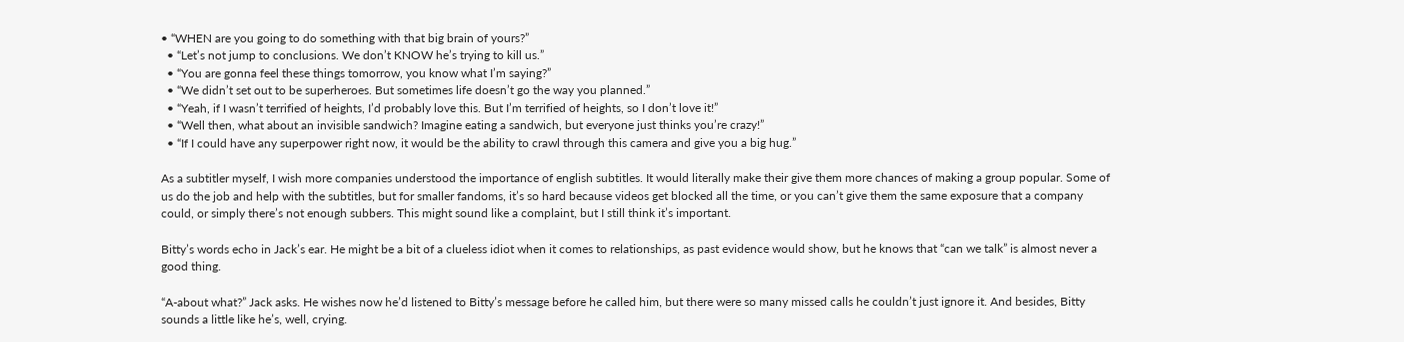• “WHEN are you going to do something with that big brain of yours?”
  • “Let’s not jump to conclusions. We don’t KNOW he’s trying to kill us.”
  • “You are gonna feel these things tomorrow, you know what I’m saying?”
  • “We didn’t set out to be superheroes. But sometimes life doesn’t go the way you planned.”
  • “Yeah, if I wasn’t terrified of heights, I’d probably love this. But I’m terrified of heights, so I don’t love it!”
  • “Well then, what about an invisible sandwich? Imagine eating a sandwich, but everyone just thinks you’re crazy!”
  • “If I could have any superpower right now, it would be the ability to crawl through this camera and give you a big hug.”

As a subtitler myself, I wish more companies understood the importance of english subtitles. It would literally make their give them more chances of making a group popular. Some of us do the job and help with the subtitles, but for smaller fandoms, it’s so hard because videos get blocked all the time, or you can’t give them the same exposure that a company could, or simply there’s not enough subbers. This might sound like a complaint, but I still think it’s important.

Bitty’s words echo in Jack’s ear. He might be a bit of a clueless idiot when it comes to relationships, as past evidence would show, but he knows that “can we talk” is almost never a good thing.

“A-about what?” Jack asks. He wishes now he’d listened to Bitty’s message before he called him, but there were so many missed calls he couldn’t just ignore it. And besides, Bitty sounds a little like he’s, well, crying.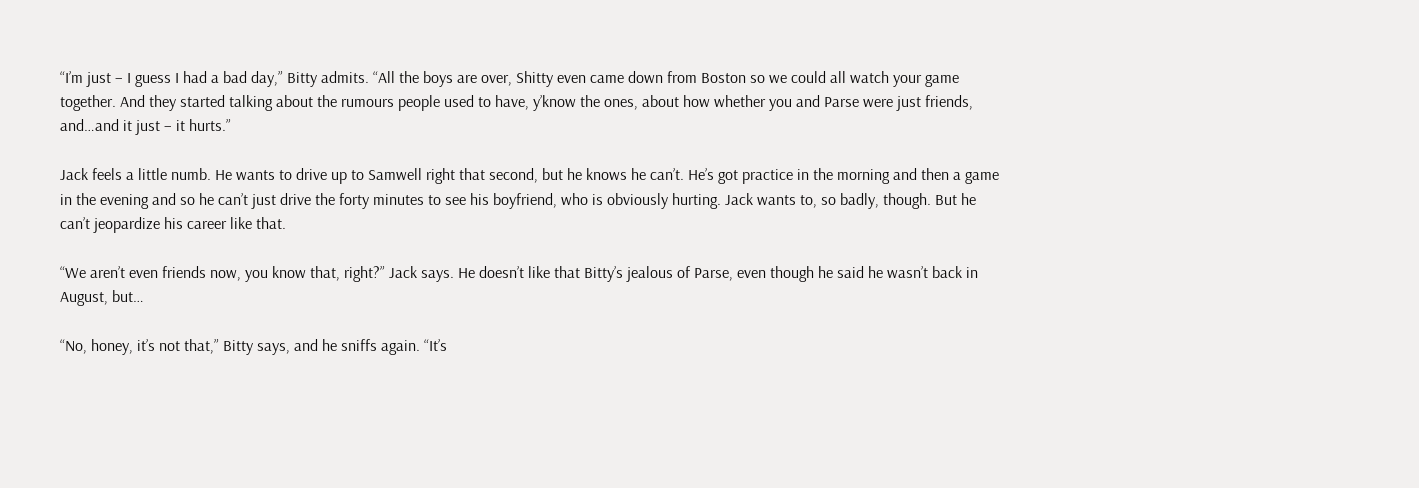“I’m just – I guess I had a bad day,” Bitty admits. “All the boys are over, Shitty even came down from Boston so we could all watch your game together. And they started talking about the rumours people used to have, y’know the ones, about how whether you and Parse were just friends, and…and it just – it hurts.”

Jack feels a little numb. He wants to drive up to Samwell right that second, but he knows he can’t. He’s got practice in the morning and then a game in the evening and so he can’t just drive the forty minutes to see his boyfriend, who is obviously hurting. Jack wants to, so badly, though. But he can’t jeopardize his career like that.

“We aren’t even friends now, you know that, right?” Jack says. He doesn’t like that Bitty’s jealous of Parse, even though he said he wasn’t back in August, but…

“No, honey, it’s not that,” Bitty says, and he sniffs again. “It’s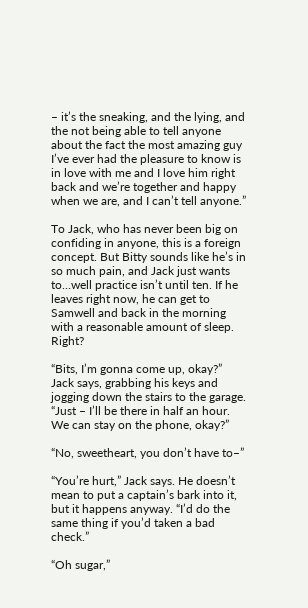– it’s the sneaking, and the lying, and the not being able to tell anyone about the fact the most amazing guy I’ve ever had the pleasure to know is in love with me and I love him right back and we’re together and happy when we are, and I can’t tell anyone.”

To Jack, who has never been big on confiding in anyone, this is a foreign concept. But Bitty sounds like he’s in so much pain, and Jack just wants to…well practice isn’t until ten. If he leaves right now, he can get to Samwell and back in the morning with a reasonable amount of sleep. Right?

“Bits, I’m gonna come up, okay?” Jack says, grabbing his keys and jogging down the stairs to the garage. “Just – I’ll be there in half an hour. We can stay on the phone, okay?”

“No, sweetheart, you don’t have to–”

“You’re hurt,” Jack says. He doesn’t mean to put a captain’s bark into it, but it happens anyway. “I’d do the same thing if you’d taken a bad check.”

“Oh sugar,”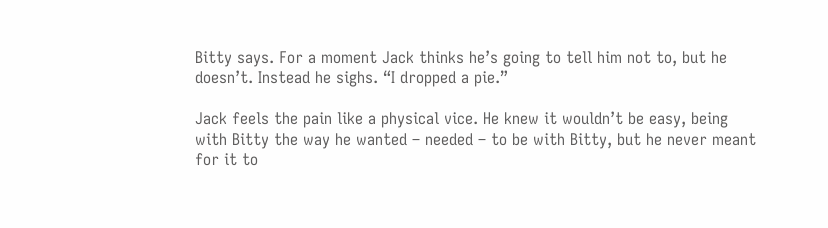Bitty says. For a moment Jack thinks he’s going to tell him not to, but he doesn’t. Instead he sighs. “I dropped a pie.”

Jack feels the pain like a physical vice. He knew it wouldn’t be easy, being with Bitty the way he wanted – needed – to be with Bitty, but he never meant for it to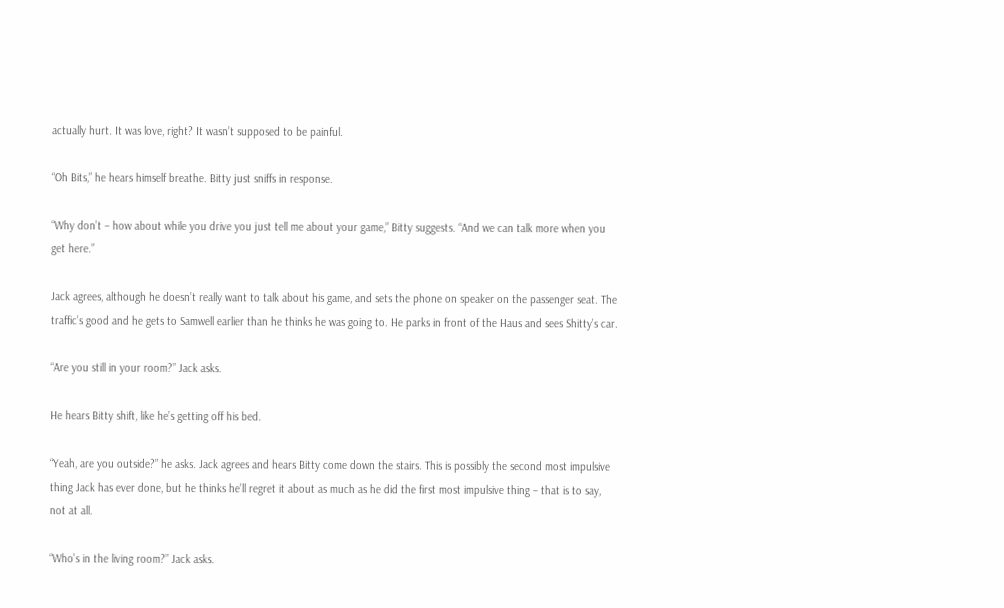actually hurt. It was love, right? It wasn’t supposed to be painful.

“Oh Bits,” he hears himself breathe. Bitty just sniffs in response.

“Why don’t – how about while you drive you just tell me about your game,” Bitty suggests. “And we can talk more when you get here.”

Jack agrees, although he doesn’t really want to talk about his game, and sets the phone on speaker on the passenger seat. The traffic’s good and he gets to Samwell earlier than he thinks he was going to. He parks in front of the Haus and sees Shitty’s car.

“Are you still in your room?” Jack asks.

He hears Bitty shift, like he’s getting off his bed.

“Yeah, are you outside?” he asks. Jack agrees and hears Bitty come down the stairs. This is possibly the second most impulsive thing Jack has ever done, but he thinks he’ll regret it about as much as he did the first most impulsive thing – that is to say, not at all.

“Who’s in the living room?” Jack asks.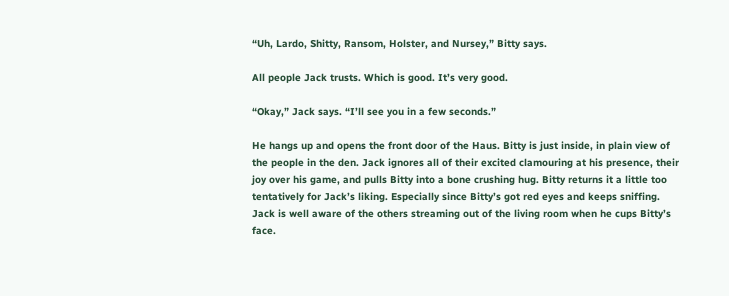“Uh, Lardo, Shitty, Ransom, Holster, and Nursey,” Bitty says.

All people Jack trusts. Which is good. It’s very good.

“Okay,” Jack says. “I’ll see you in a few seconds.”

He hangs up and opens the front door of the Haus. Bitty is just inside, in plain view of the people in the den. Jack ignores all of their excited clamouring at his presence, their joy over his game, and pulls Bitty into a bone crushing hug. Bitty returns it a little too tentatively for Jack’s liking. Especially since Bitty’s got red eyes and keeps sniffing. Jack is well aware of the others streaming out of the living room when he cups Bitty’s face.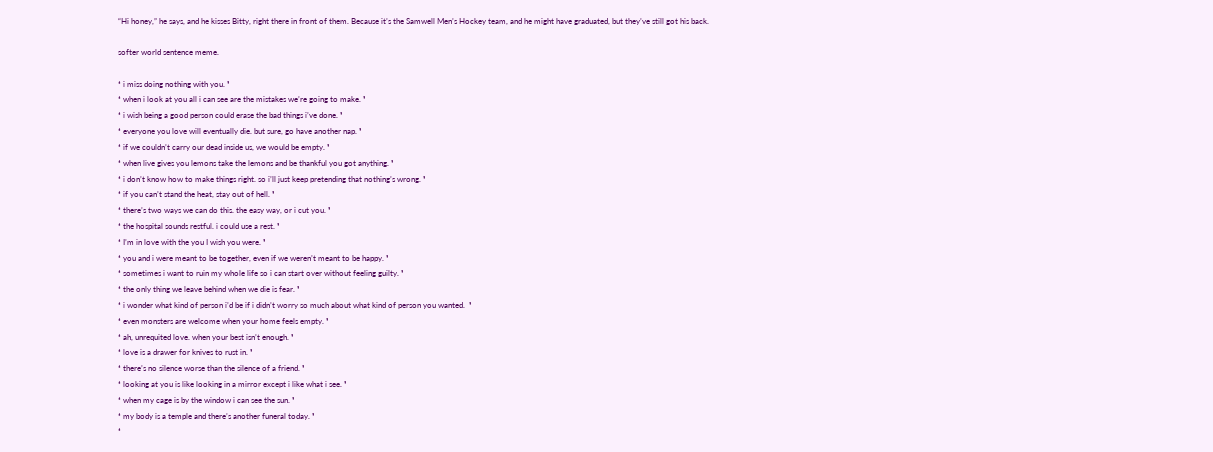“Hi honey,” he says, and he kisses Bitty, right there in front of them. Because it’s the Samwell Men’s Hockey team, and he might have graduated, but they’ve still got his back.

softer world sentence meme.

❛ i miss doing nothing with you. ❜
❛ when i look at you all i can see are the mistakes we’re going to make. ❜
❛ i wish being a good person could erase the bad things i’ve done. ❜
❛ everyone you love will eventually die. but sure, go have another nap. ❜
❛ if we couldn’t carry our dead inside us, we would be empty. ❜
❛ when live gives you lemons take the lemons and be thankful you got anything. ❜
❛ i don’t know how to make things right. so i’ll just keep pretending that nothing’s wrong. ❜
❛ if you can’t stand the heat, stay out of hell. ❜
❛ there’s two ways we can do this. the easy way, or i cut you. ❜
❛ the hospital sounds restful. i could use a rest. ❜
❛ I’m in love with the you I wish you were. ❜
❛ you and i were meant to be together, even if we weren’t meant to be happy. ❜
❛ sometimes i want to ruin my whole life so i can start over without feeling guilty. ❜
❛ the only thing we leave behind when we die is fear. ❜
❛ i wonder what kind of person i’d be if i didn’t worry so much about what kind of person you wanted.  ❜
❛ even monsters are welcome when your home feels empty. ❜
❛ ah, unrequited love. when your best isn’t enough. ❜
❛ love is a drawer for knives to rust in. ❜
❛ there’s no silence worse than the silence of a friend. ❜
❛ looking at you is like looking in a mirror except i like what i see. ❜
❛ when my cage is by the window i can see the sun. ❜
❛ my body is a temple and there’s another funeral today. ❜
❛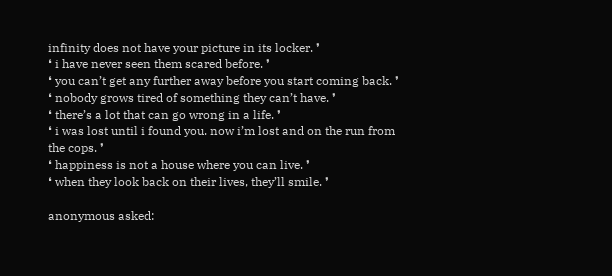infinity does not have your picture in its locker. ❜
❛ i have never seen them scared before. ❜
❛ you can’t get any further away before you start coming back. ❜
❛ nobody grows tired of something they can’t have. ❜
❛ there’s a lot that can go wrong in a life. ❜
❛ i was lost until i found you. now i’m lost and on the run from the cops. ❜
❛ happiness is not a house where you can live. ❜
❛ when they look back on their lives, they’ll smile. ❜

anonymous asked: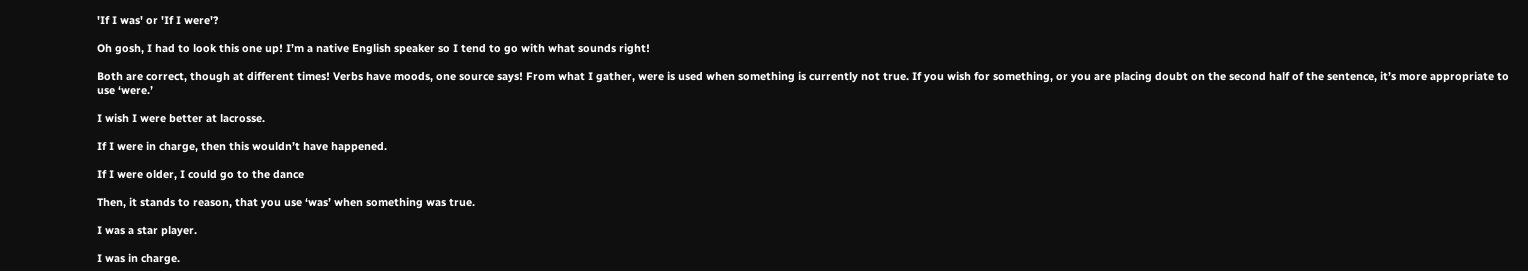'If I was' or 'If I were'?

Oh gosh, I had to look this one up! I’m a native English speaker so I tend to go with what sounds right!

Both are correct, though at different times! Verbs have moods, one source says! From what I gather, were is used when something is currently not true. If you wish for something, or you are placing doubt on the second half of the sentence, it’s more appropriate to use ‘were.’

I wish I were better at lacrosse.

If I were in charge, then this wouldn’t have happened.

If I were older, I could go to the dance

Then, it stands to reason, that you use ‘was’ when something was true.

I was a star player.

I was in charge.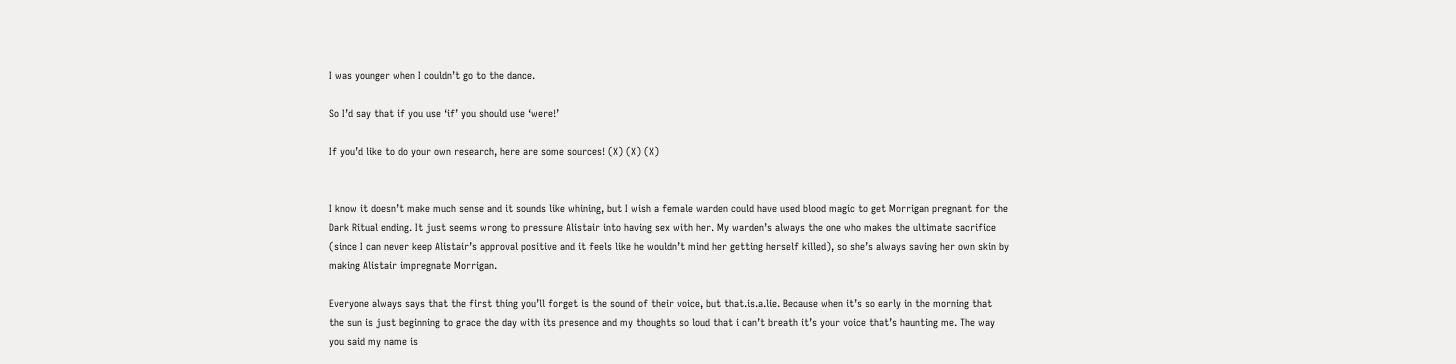I was younger when I couldn’t go to the dance.

So I’d say that if you use ‘if’ you should use ‘were!’

If you’d like to do your own research, here are some sources! (X) (X) (X)


I know it doesn’t make much sense and it sounds like whining, but I wish a female warden could have used blood magic to get Morrigan pregnant for the Dark Ritual ending. It just seems wrong to pressure Alistair into having sex with her. My warden’s always the one who makes the ultimate sacrifice (since I can never keep Alistair’s approval positive and it feels like he wouldn’t mind her getting herself killed), so she’s always saving her own skin by making Alistair impregnate Morrigan.

Everyone always says that the first thing you’ll forget is the sound of their voice, but that.is.a.lie. Because when it’s so early in the morning that the sun is just beginning to grace the day with its presence and my thoughts so loud that i can’t breath it’s your voice that’s haunting me. The way you said my name is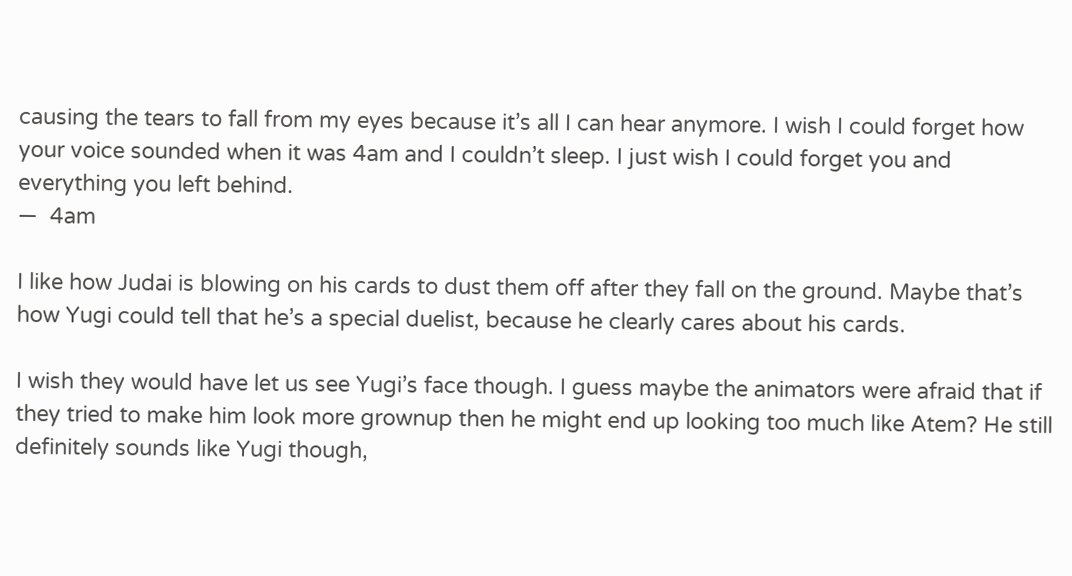causing the tears to fall from my eyes because it’s all I can hear anymore. I wish I could forget how your voice sounded when it was 4am and I couldn’t sleep. I just wish I could forget you and everything you left behind.
—  4am

I like how Judai is blowing on his cards to dust them off after they fall on the ground. Maybe that’s how Yugi could tell that he’s a special duelist, because he clearly cares about his cards.

I wish they would have let us see Yugi’s face though. I guess maybe the animators were afraid that if they tried to make him look more grownup then he might end up looking too much like Atem? He still definitely sounds like Yugi though,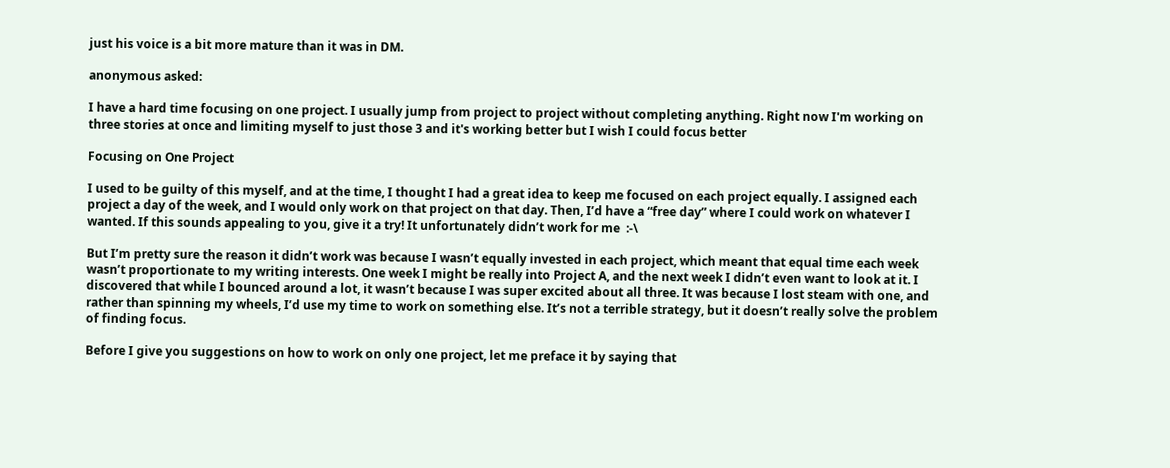just his voice is a bit more mature than it was in DM.

anonymous asked:

I have a hard time focusing on one project. I usually jump from project to project without completing anything. Right now I'm working on three stories at once and limiting myself to just those 3 and it's working better but I wish I could focus better

Focusing on One Project

I used to be guilty of this myself, and at the time, I thought I had a great idea to keep me focused on each project equally. I assigned each project a day of the week, and I would only work on that project on that day. Then, I’d have a “free day” where I could work on whatever I wanted. If this sounds appealing to you, give it a try! It unfortunately didn’t work for me  :-\

But I’m pretty sure the reason it didn’t work was because I wasn’t equally invested in each project, which meant that equal time each week wasn’t proportionate to my writing interests. One week I might be really into Project A, and the next week I didn’t even want to look at it. I discovered that while I bounced around a lot, it wasn’t because I was super excited about all three. It was because I lost steam with one, and rather than spinning my wheels, I’d use my time to work on something else. It’s not a terrible strategy, but it doesn’t really solve the problem of finding focus.

Before I give you suggestions on how to work on only one project, let me preface it by saying that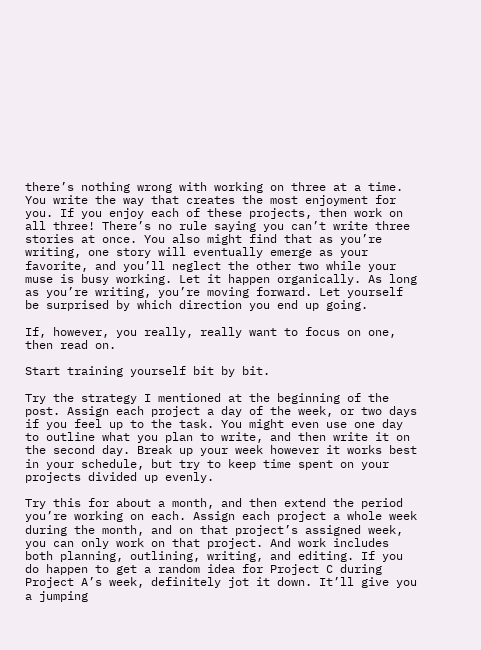there’s nothing wrong with working on three at a time. You write the way that creates the most enjoyment for you. If you enjoy each of these projects, then work on all three! There’s no rule saying you can’t write three stories at once. You also might find that as you’re writing, one story will eventually emerge as your favorite, and you’ll neglect the other two while your muse is busy working. Let it happen organically. As long as you’re writing, you’re moving forward. Let yourself be surprised by which direction you end up going.

If, however, you really, really want to focus on one, then read on.

Start training yourself bit by bit.

Try the strategy I mentioned at the beginning of the post. Assign each project a day of the week, or two days if you feel up to the task. You might even use one day to outline what you plan to write, and then write it on the second day. Break up your week however it works best in your schedule, but try to keep time spent on your projects divided up evenly.

Try this for about a month, and then extend the period you’re working on each. Assign each project a whole week during the month, and on that project’s assigned week, you can only work on that project. And work includes both planning, outlining, writing, and editing. If you do happen to get a random idea for Project C during Project A’s week, definitely jot it down. It’ll give you a jumping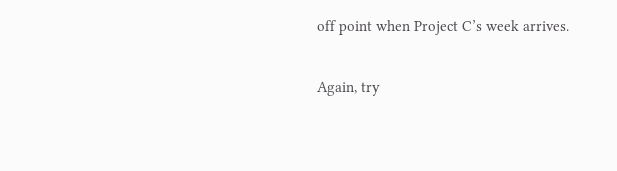off point when Project C’s week arrives.

Again, try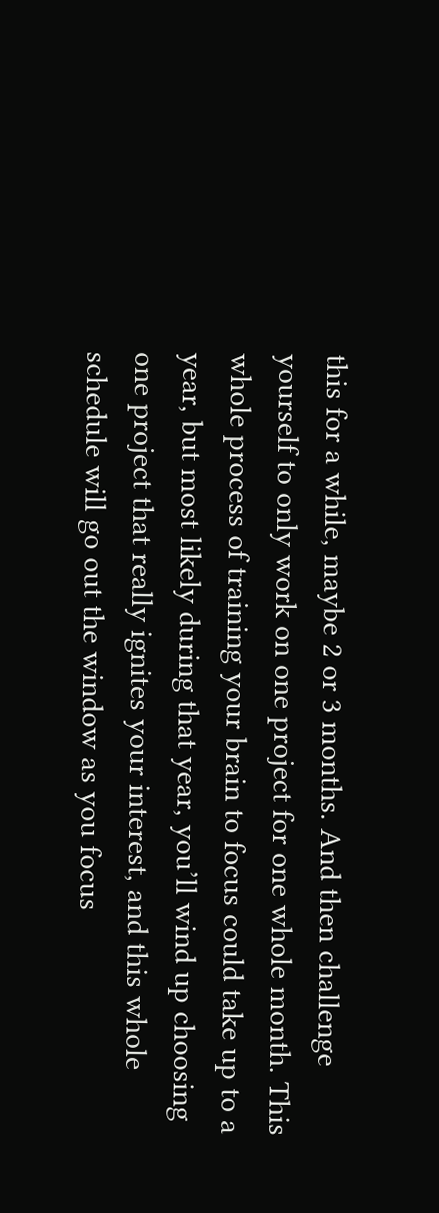this for a while, maybe 2 or 3 months. And then challenge yourself to only work on one project for one whole month. This whole process of training your brain to focus could take up to a year, but most likely during that year, you’ll wind up choosing one project that really ignites your interest, and this whole schedule will go out the window as you focus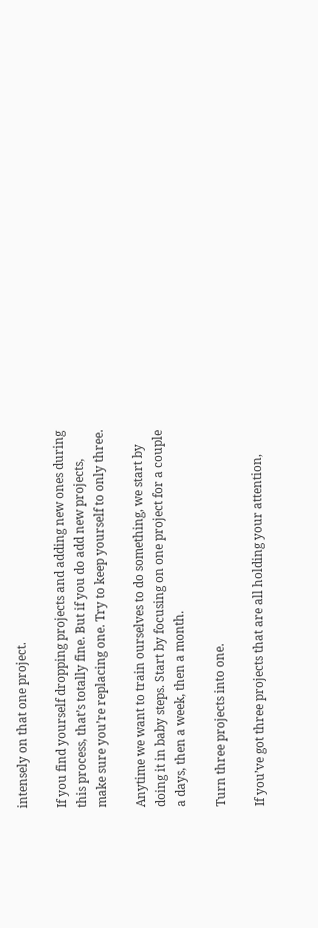intensely on that one project.

If you find yourself dropping projects and adding new ones during this process, that’s totally fine. But if you do add new projects, make sure you’re replacing one. Try to keep yourself to only three.

Anytime we want to train ourselves to do something, we start by doing it in baby steps. Start by focusing on one project for a couple a days, then a week, then a month.

Turn three projects into one.

If you’ve got three projects that are all holding your attention,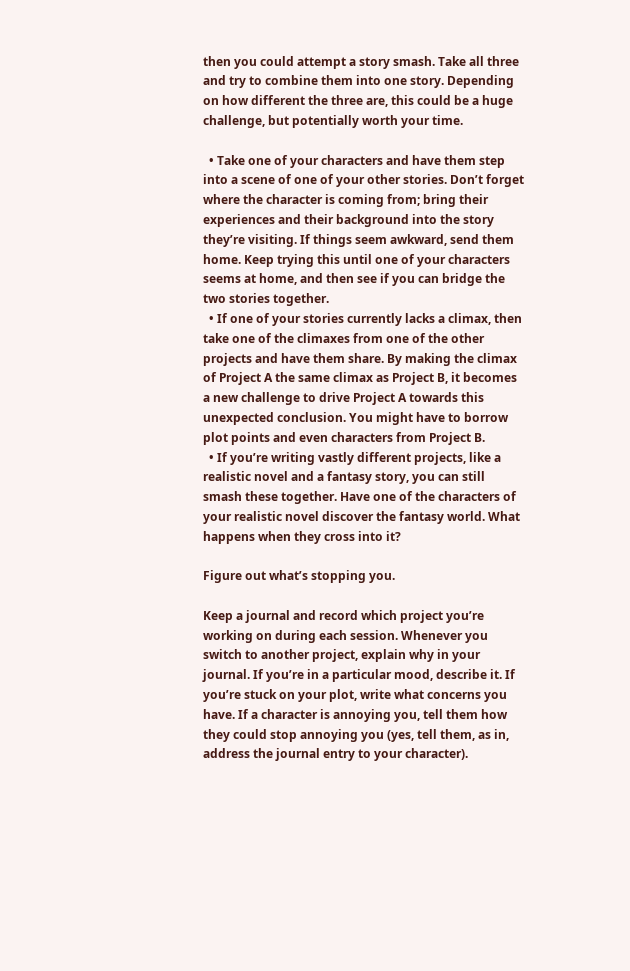then you could attempt a story smash. Take all three and try to combine them into one story. Depending on how different the three are, this could be a huge challenge, but potentially worth your time.

  • Take one of your characters and have them step into a scene of one of your other stories. Don’t forget where the character is coming from; bring their experiences and their background into the story they’re visiting. If things seem awkward, send them home. Keep trying this until one of your characters seems at home, and then see if you can bridge the two stories together.
  • If one of your stories currently lacks a climax, then take one of the climaxes from one of the other projects and have them share. By making the climax of Project A the same climax as Project B, it becomes a new challenge to drive Project A towards this unexpected conclusion. You might have to borrow plot points and even characters from Project B.
  • If you’re writing vastly different projects, like a realistic novel and a fantasy story, you can still smash these together. Have one of the characters of your realistic novel discover the fantasy world. What happens when they cross into it?

Figure out what’s stopping you.

Keep a journal and record which project you’re working on during each session. Whenever you switch to another project, explain why in your journal. If you’re in a particular mood, describe it. If you’re stuck on your plot, write what concerns you have. If a character is annoying you, tell them how they could stop annoying you (yes, tell them, as in, address the journal entry to your character).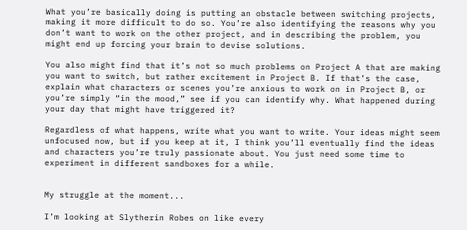What you’re basically doing is putting an obstacle between switching projects, making it more difficult to do so. You’re also identifying the reasons why you don’t want to work on the other project, and in describing the problem, you might end up forcing your brain to devise solutions.

You also might find that it’s not so much problems on Project A that are making you want to switch, but rather excitement in Project B. If that’s the case, explain what characters or scenes you’re anxious to work on in Project B, or you’re simply “in the mood,” see if you can identify why. What happened during your day that might have triggered it?

Regardless of what happens, write what you want to write. Your ideas might seem unfocused now, but if you keep at it, I think you’ll eventually find the ideas and characters you’re truly passionate about. You just need some time to experiment in different sandboxes for a while.


My struggle at the moment...

I’m looking at Slytherin Robes on like every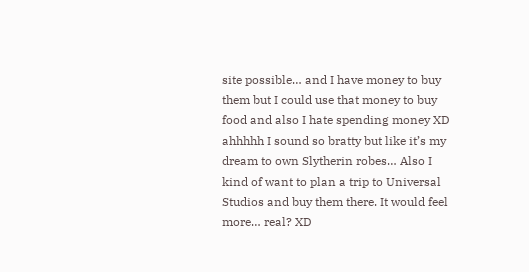site possible… and I have money to buy them but I could use that money to buy food and also I hate spending money XD ahhhhh I sound so bratty but like it’s my dream to own Slytherin robes… Also I kind of want to plan a trip to Universal Studios and buy them there. It would feel more… real? XD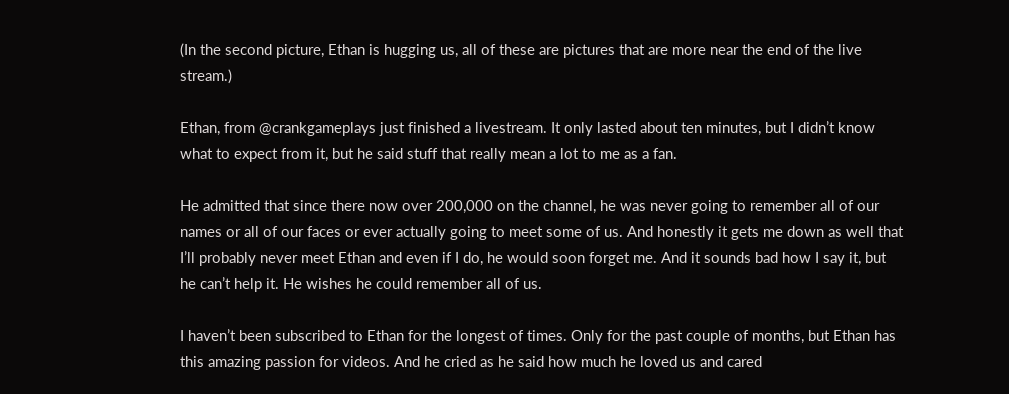(In the second picture, Ethan is hugging us, all of these are pictures that are more near the end of the live stream.)

Ethan, from @crankgameplays just finished a livestream. It only lasted about ten minutes, but I didn’t know what to expect from it, but he said stuff that really mean a lot to me as a fan.

He admitted that since there now over 200,000 on the channel, he was never going to remember all of our names or all of our faces or ever actually going to meet some of us. And honestly it gets me down as well that I’ll probably never meet Ethan and even if I do, he would soon forget me. And it sounds bad how I say it, but he can’t help it. He wishes he could remember all of us.

I haven’t been subscribed to Ethan for the longest of times. Only for the past couple of months, but Ethan has this amazing passion for videos. And he cried as he said how much he loved us and cared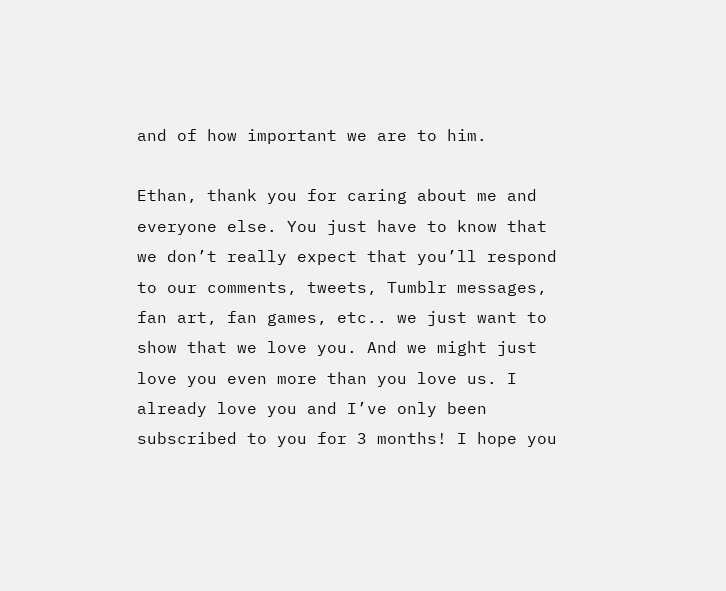and of how important we are to him.

Ethan, thank you for caring about me and everyone else. You just have to know that we don’t really expect that you’ll respond to our comments, tweets, Tumblr messages, fan art, fan games, etc.. we just want to show that we love you. And we might just love you even more than you love us. I already love you and I’ve only been subscribed to you for 3 months! I hope you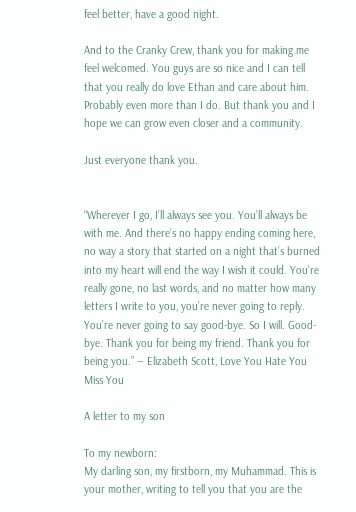feel better, have a good night.

And to the Cranky Crew, thank you for making me feel welcomed. You guys are so nice and I can tell that you really do love Ethan and care about him. Probably even more than I do. But thank you and I hope we can grow even closer and a community.

Just everyone thank you.


“Wherever I go, I’ll always see you. You’ll always be with me. And there’s no happy ending coming here, no way a story that started on a night that’s burned into my heart will end the way I wish it could. You’re really gone, no last words, and no matter how many letters I write to you, you’re never going to reply. You’re never going to say good-bye. So I will. Good-bye. Thank you for being my friend. Thank you for being you.” ― Elizabeth Scott, Love You Hate You Miss You

A letter to my son

To my newborn:
My darling son, my firstborn, my Muhammad. This is your mother, writing to tell you that you are the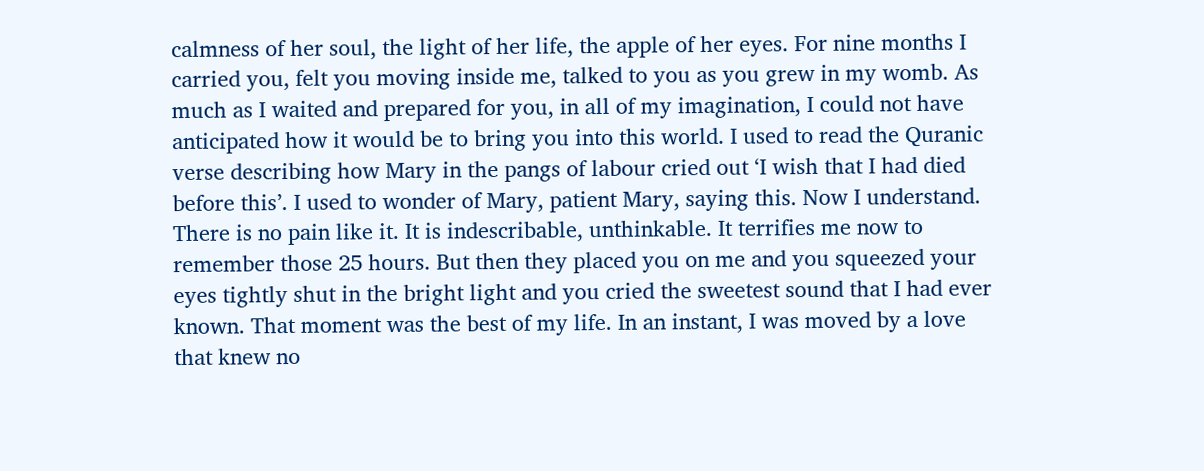calmness of her soul, the light of her life, the apple of her eyes. For nine months I carried you, felt you moving inside me, talked to you as you grew in my womb. As much as I waited and prepared for you, in all of my imagination, I could not have anticipated how it would be to bring you into this world. I used to read the Quranic verse describing how Mary in the pangs of labour cried out ‘I wish that I had died before this’. I used to wonder of Mary, patient Mary, saying this. Now I understand. There is no pain like it. It is indescribable, unthinkable. It terrifies me now to remember those 25 hours. But then they placed you on me and you squeezed your eyes tightly shut in the bright light and you cried the sweetest sound that I had ever known. That moment was the best of my life. In an instant, I was moved by a love that knew no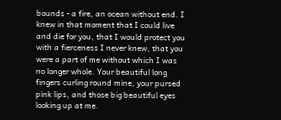bounds - a fire, an ocean without end. I knew in that moment that I could live and die for you, that I would protect you with a fierceness I never knew, that you were a part of me without which I was no longer whole. Your beautiful long fingers curling round mine, your pursed pink lips, and those big beautiful eyes looking up at me.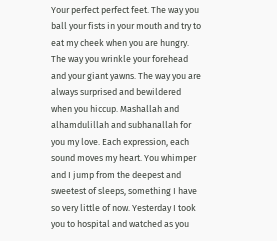Your perfect perfect feet. The way you ball your fists in your mouth and try to eat my cheek when you are hungry. The way you wrinkle your forehead and your giant yawns. The way you are always surprised and bewildered when you hiccup. Mashallah and alhamdulillah and subhanallah for you my love. Each expression, each sound moves my heart. You whimper and I jump from the deepest and sweetest of sleeps, something I have so very little of now. Yesterday I took you to hospital and watched as you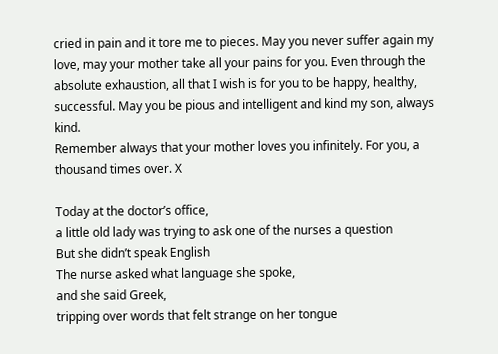cried in pain and it tore me to pieces. May you never suffer again my love, may your mother take all your pains for you. Even through the absolute exhaustion, all that I wish is for you to be happy, healthy, successful. May you be pious and intelligent and kind my son, always kind.
Remember always that your mother loves you infinitely. For you, a thousand times over. X

Today at the doctor’s office,
a little old lady was trying to ask one of the nurses a question
But she didn’t speak English
The nurse asked what language she spoke,
and she said Greek,
tripping over words that felt strange on her tongue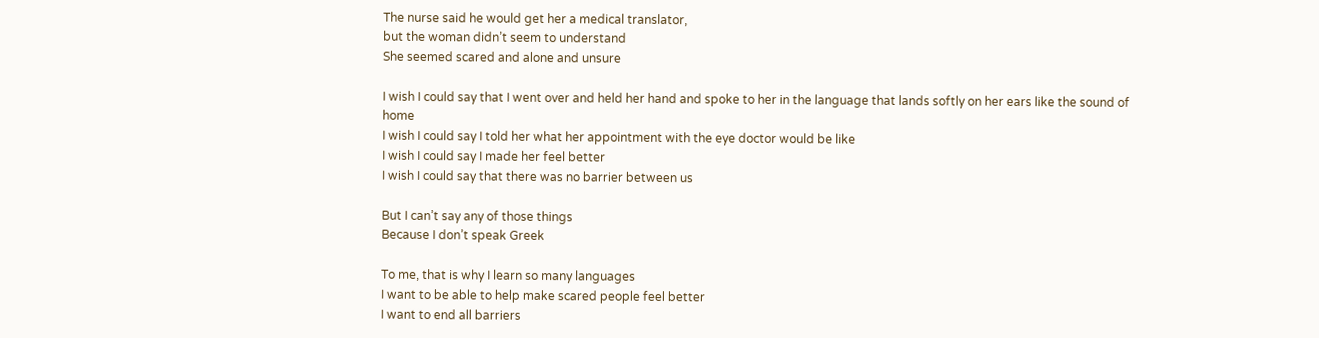The nurse said he would get her a medical translator,
but the woman didn’t seem to understand
She seemed scared and alone and unsure

I wish I could say that I went over and held her hand and spoke to her in the language that lands softly on her ears like the sound of home
I wish I could say I told her what her appointment with the eye doctor would be like
I wish I could say I made her feel better
I wish I could say that there was no barrier between us

But I can’t say any of those things
Because I don’t speak Greek

To me, that is why I learn so many languages
I want to be able to help make scared people feel better
I want to end all barriers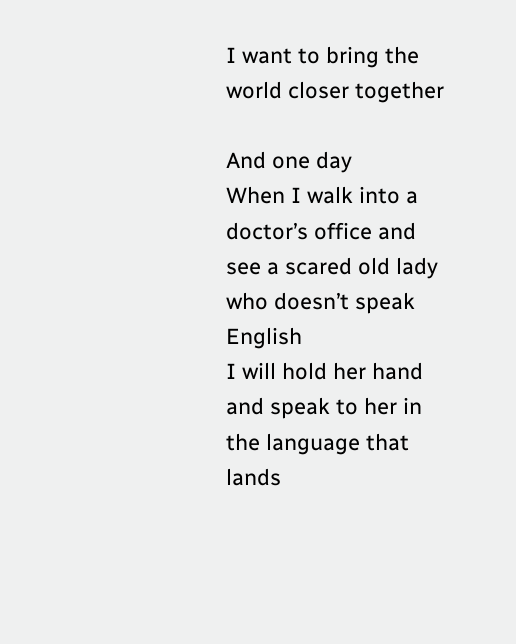I want to bring the world closer together

And one day
When I walk into a doctor’s office and see a scared old lady who doesn’t speak English
I will hold her hand and speak to her in the language that lands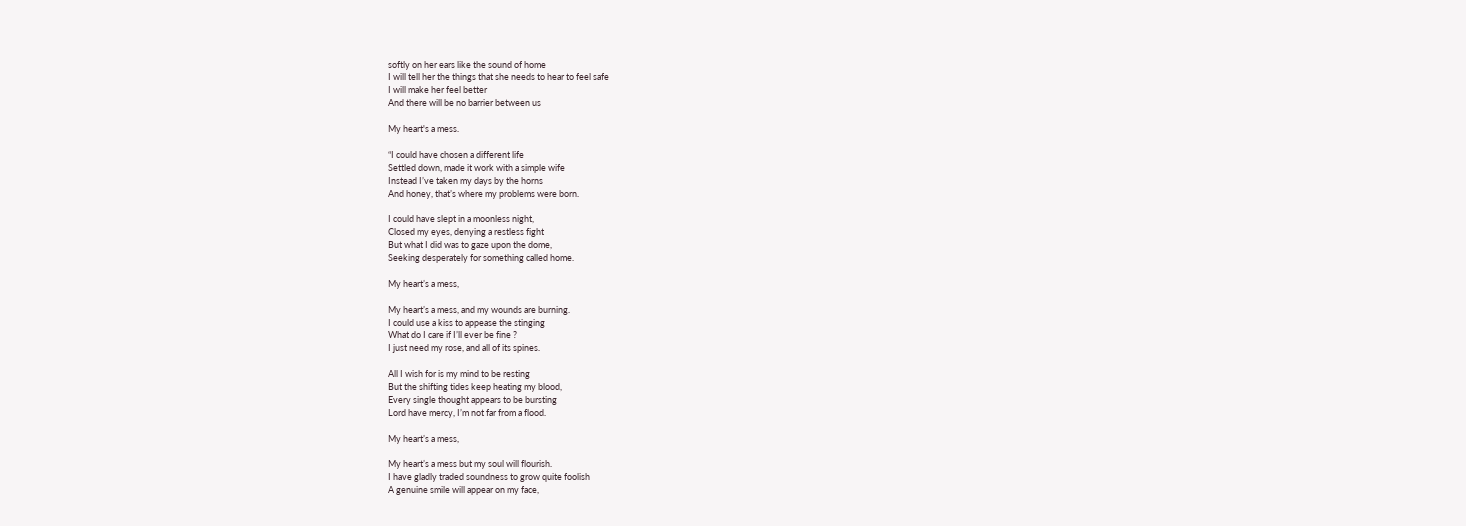softly on her ears like the sound of home
I will tell her the things that she needs to hear to feel safe
I will make her feel better
And there will be no barrier between us

My heart's a mess.

“I could have chosen a different life
Settled down, made it work with a simple wife
Instead I’ve taken my days by the horns
And honey, that’s where my problems were born.

I could have slept in a moonless night,
Closed my eyes, denying a restless fight
But what I did was to gaze upon the dome,
Seeking desperately for something called home.

My heart’s a mess,

My heart’s a mess, and my wounds are burning.
I could use a kiss to appease the stinging
What do I care if I’ll ever be fine ?
I just need my rose, and all of its spines.

All I wish for is my mind to be resting
But the shifting tides keep heating my blood,
Every single thought appears to be bursting
Lord have mercy, I’m not far from a flood.

My heart’s a mess,

My heart’s a mess but my soul will flourish.
I have gladly traded soundness to grow quite foolish
A genuine smile will appear on my face,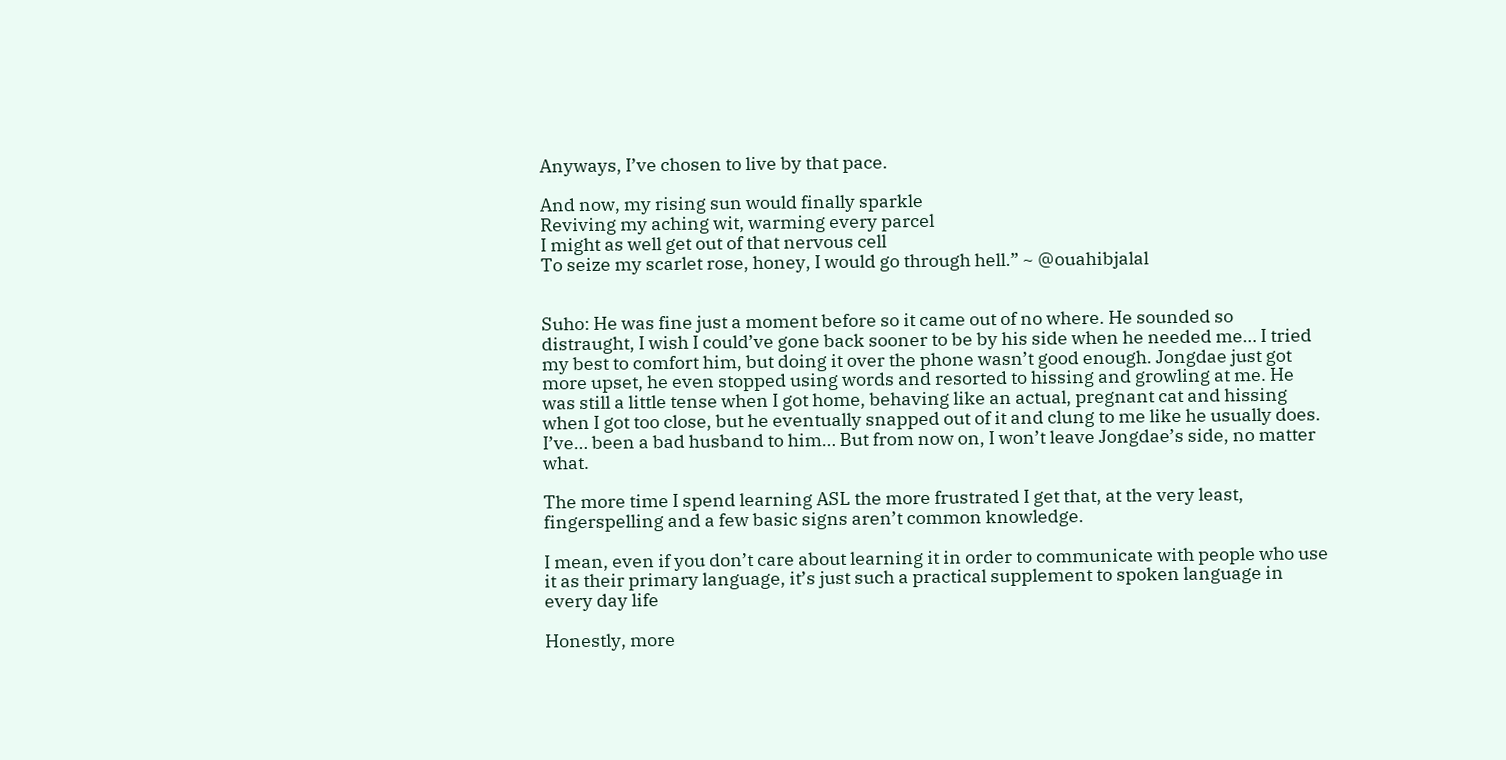Anyways, I’ve chosen to live by that pace.

And now, my rising sun would finally sparkle
Reviving my aching wit, warming every parcel
I might as well get out of that nervous cell
To seize my scarlet rose, honey, I would go through hell.” ~ @ouahibjalal


Suho: He was fine just a moment before so it came out of no where. He sounded so distraught, I wish I could’ve gone back sooner to be by his side when he needed me… I tried my best to comfort him, but doing it over the phone wasn’t good enough. Jongdae just got more upset, he even stopped using words and resorted to hissing and growling at me. He was still a little tense when I got home, behaving like an actual, pregnant cat and hissing when I got too close, but he eventually snapped out of it and clung to me like he usually does. I’ve… been a bad husband to him… But from now on, I won’t leave Jongdae’s side, no matter what.

The more time I spend learning ASL the more frustrated I get that, at the very least, fingerspelling and a few basic signs aren’t common knowledge.

I mean, even if you don’t care about learning it in order to communicate with people who use it as their primary language, it’s just such a practical supplement to spoken language in every day life

Honestly, more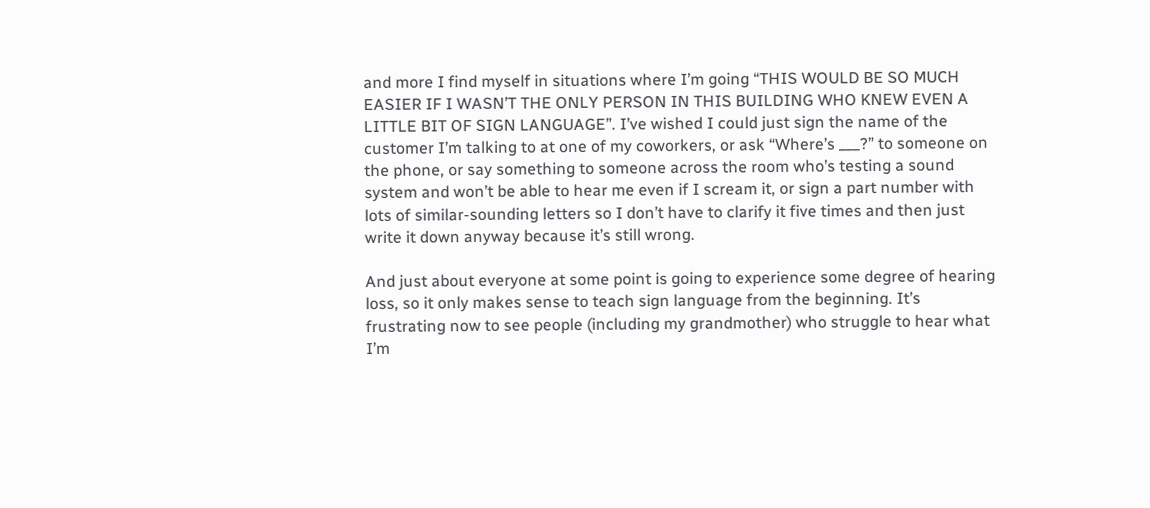and more I find myself in situations where I’m going “THIS WOULD BE SO MUCH EASIER IF I WASN’T THE ONLY PERSON IN THIS BUILDING WHO KNEW EVEN A LITTLE BIT OF SIGN LANGUAGE”. I’ve wished I could just sign the name of the customer I’m talking to at one of my coworkers, or ask “Where’s ___?” to someone on the phone, or say something to someone across the room who’s testing a sound system and won’t be able to hear me even if I scream it, or sign a part number with lots of similar-sounding letters so I don’t have to clarify it five times and then just write it down anyway because it’s still wrong.

And just about everyone at some point is going to experience some degree of hearing loss, so it only makes sense to teach sign language from the beginning. It’s frustrating now to see people (including my grandmother) who struggle to hear what I’m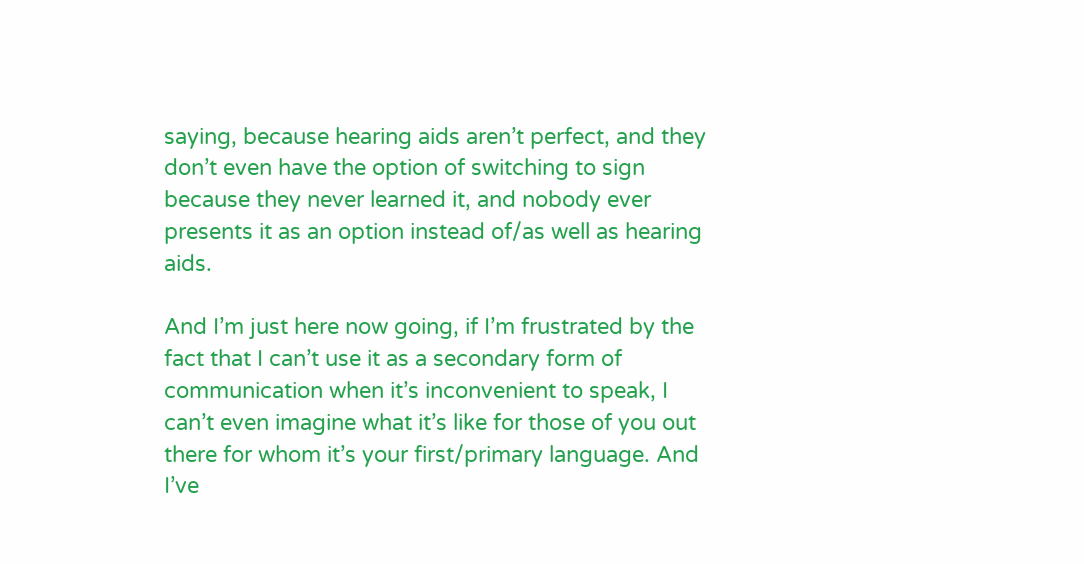saying, because hearing aids aren’t perfect, and they don’t even have the option of switching to sign because they never learned it, and nobody ever presents it as an option instead of/as well as hearing aids.

And I’m just here now going, if I’m frustrated by the fact that I can’t use it as a secondary form of communication when it’s inconvenient to speak, I can’t even imagine what it’s like for those of you out there for whom it’s your first/primary language. And I’ve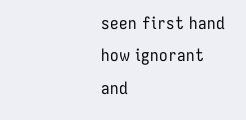seen first hand how ignorant and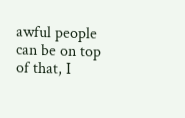awful people can be on top of that, I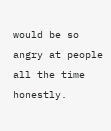would be so angry at people all the time honestly.